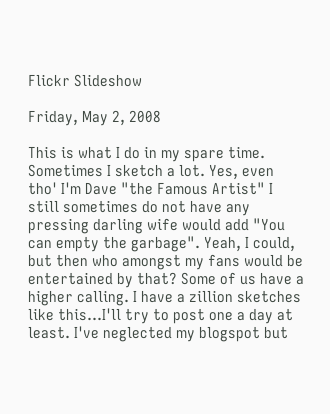Flickr Slideshow

Friday, May 2, 2008

This is what I do in my spare time.
Sometimes I sketch a lot. Yes, even tho' I'm Dave "the Famous Artist" I still sometimes do not have any pressing darling wife would add "You can empty the garbage". Yeah, I could, but then who amongst my fans would be entertained by that? Some of us have a higher calling. I have a zillion sketches like this...I'll try to post one a day at least. I've neglected my blogspot but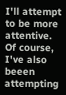I'll attempt to be more attentive. Of course, I've also beeen attempting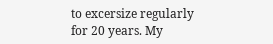to excersize regularly for 20 years. My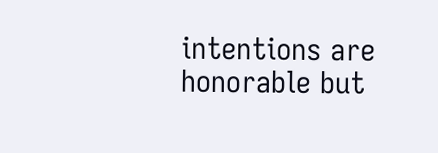intentions are honorable but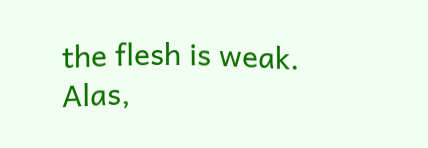the flesh is weak. Alas,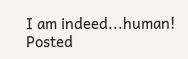I am indeed...human!
Posted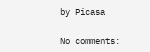by Picasa

No comments: